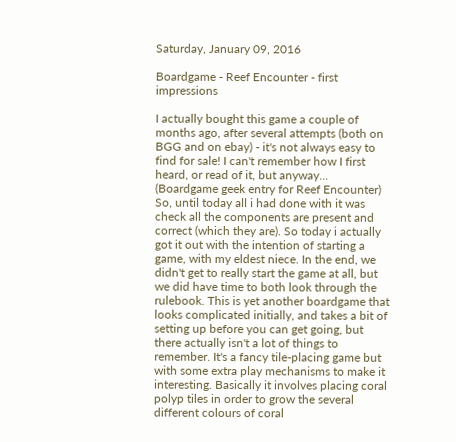Saturday, January 09, 2016

Boardgame - Reef Encounter - first impressions

I actually bought this game a couple of months ago, after several attempts (both on BGG and on ebay) - it's not always easy to find for sale! I can't remember how I first heard, or read of it, but anyway... (Boardgame geek entry for Reef Encounter) So, until today all i had done with it was check all the components are present and correct (which they are). So today i actually got it out with the intention of starting a game, with my eldest niece. In the end, we didn't get to really start the game at all, but we did have time to both look through the rulebook. This is yet another boardgame that looks complicated initially, and takes a bit of setting up before you can get going, but there actually isn't a lot of things to remember. It's a fancy tile-placing game but with some extra play mechanisms to make it interesting. Basically it involves placing coral polyp tiles in order to grow the several different colours of coral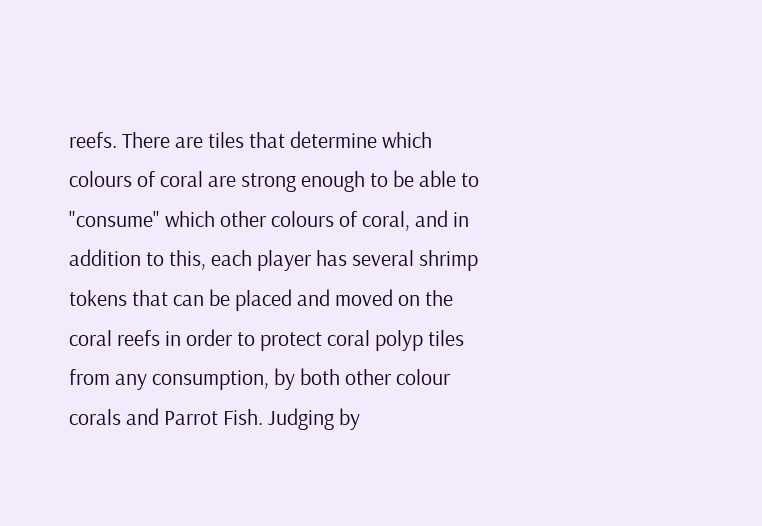reefs. There are tiles that determine which colours of coral are strong enough to be able to "consume" which other colours of coral, and in addition to this, each player has several shrimp tokens that can be placed and moved on the coral reefs in order to protect coral polyp tiles from any consumption, by both other colour corals and Parrot Fish. Judging by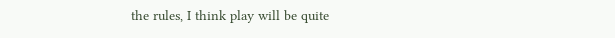the rules, I think play will be quite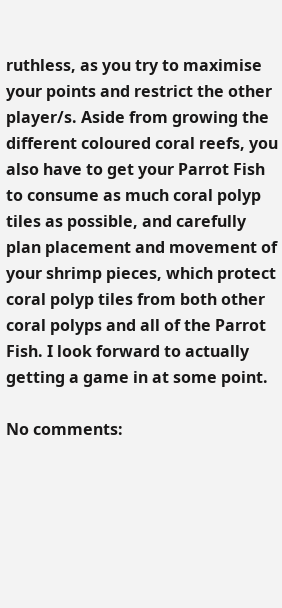ruthless, as you try to maximise your points and restrict the other player/s. Aside from growing the different coloured coral reefs, you also have to get your Parrot Fish to consume as much coral polyp tiles as possible, and carefully plan placement and movement of your shrimp pieces, which protect coral polyp tiles from both other coral polyps and all of the Parrot Fish. I look forward to actually getting a game in at some point.

No comments: